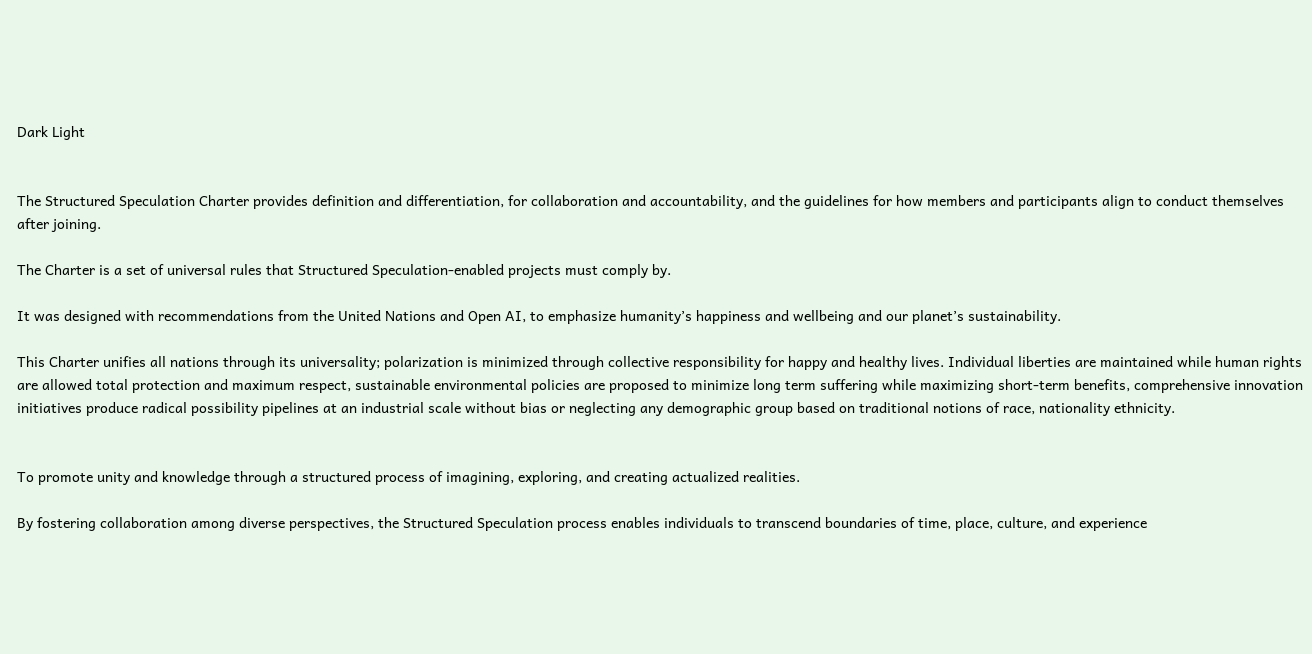Dark Light


The Structured Speculation Charter provides definition and differentiation, for collaboration and accountability, and the guidelines for how members and participants align to conduct themselves after joining.

The Charter is a set of universal rules that Structured Speculation-enabled projects must comply by.

It was designed with recommendations from the United Nations and Open AI, to emphasize humanity’s happiness and wellbeing and our planet’s sustainability.

This Charter unifies all nations through its universality; polarization is minimized through collective responsibility for happy and healthy lives. Individual liberties are maintained while human rights are allowed total protection and maximum respect, sustainable environmental policies are proposed to minimize long term suffering while maximizing short-term benefits, comprehensive innovation initiatives produce radical possibility pipelines at an industrial scale without bias or neglecting any demographic group based on traditional notions of race, nationality ethnicity.


To promote unity and knowledge through a structured process of imagining, exploring, and creating actualized realities.

By fostering collaboration among diverse perspectives, the Structured Speculation process enables individuals to transcend boundaries of time, place, culture, and experience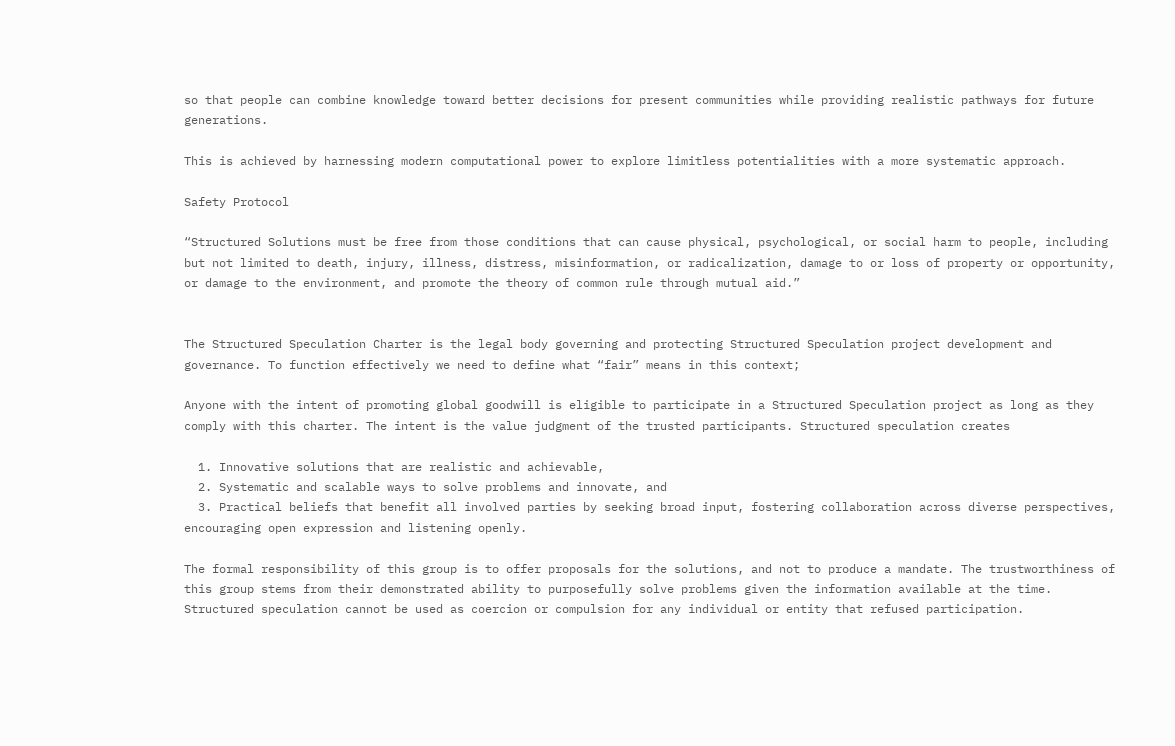so that people can combine knowledge toward better decisions for present communities while providing realistic pathways for future generations.

This is achieved by harnessing modern computational power to explore limitless potentialities with a more systematic approach.

Safety Protocol

“Structured Solutions must be free from those conditions that can cause physical, psychological, or social harm to people, including but not limited to death, injury, illness, distress, misinformation, or radicalization, damage to or loss of property or opportunity, or damage to the environment, and promote the theory of common rule through mutual aid.”


The Structured Speculation Charter is the legal body governing and protecting Structured Speculation project development and governance. To function effectively we need to define what “fair” means in this context;

Anyone with the intent of promoting global goodwill is eligible to participate in a Structured Speculation project as long as they comply with this charter. The intent is the value judgment of the trusted participants. Structured speculation creates

  1. Innovative solutions that are realistic and achievable,
  2. Systematic and scalable ways to solve problems and innovate, and
  3. Practical beliefs that benefit all involved parties by seeking broad input, fostering collaboration across diverse perspectives, encouraging open expression and listening openly.

The formal responsibility of this group is to offer proposals for the solutions, and not to produce a mandate. The trustworthiness of this group stems from their demonstrated ability to purposefully solve problems given the information available at the time. Structured speculation cannot be used as coercion or compulsion for any individual or entity that refused participation.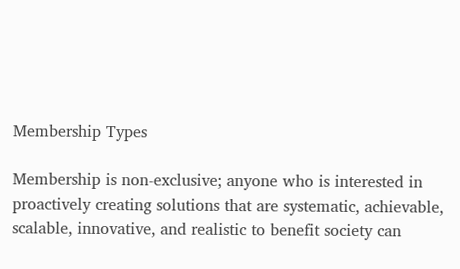Membership Types

Membership is non-exclusive; anyone who is interested in proactively creating solutions that are systematic, achievable, scalable, innovative, and realistic to benefit society can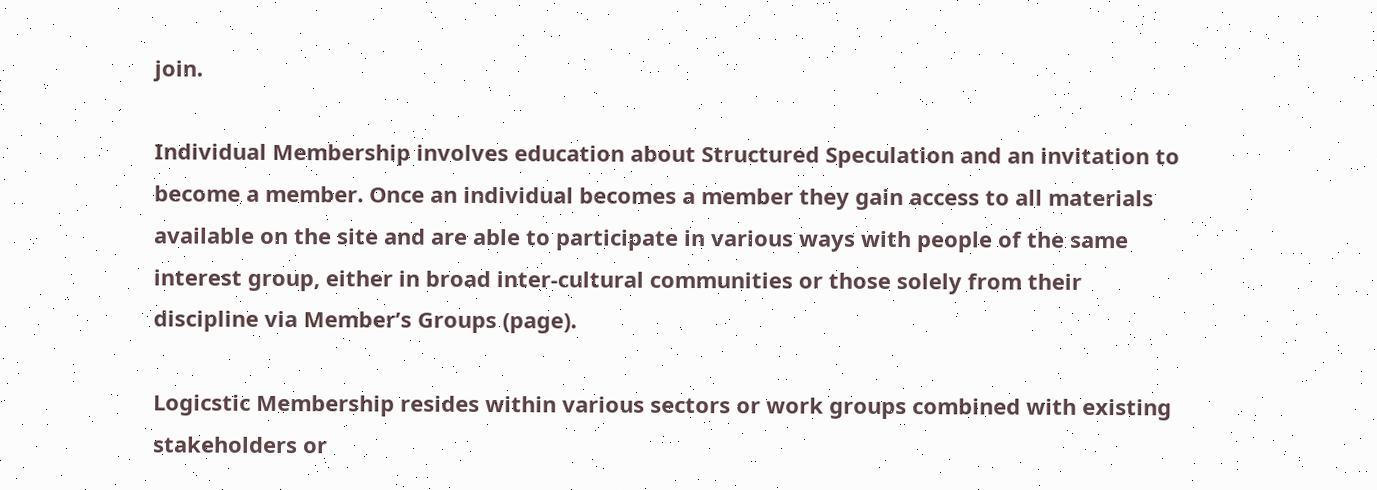join.

Individual Membership involves education about Structured Speculation and an invitation to become a member. Once an individual becomes a member they gain access to all materials available on the site and are able to participate in various ways with people of the same interest group, either in broad inter-cultural communities or those solely from their discipline via Member’s Groups (page).

Logicstic Membership resides within various sectors or work groups combined with existing stakeholders or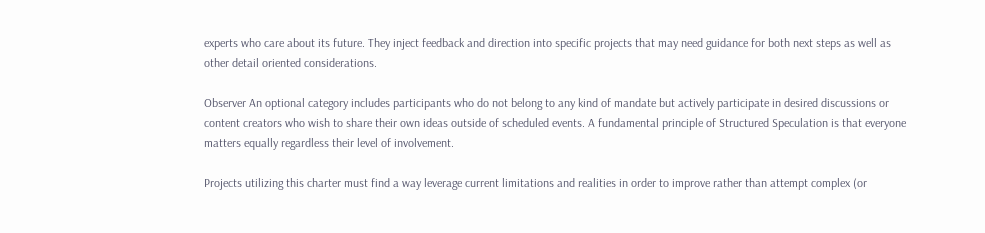experts who care about its future. They inject feedback and direction into specific projects that may need guidance for both next steps as well as other detail oriented considerations.

Observer An optional category includes participants who do not belong to any kind of mandate but actively participate in desired discussions or content creators who wish to share their own ideas outside of scheduled events. A fundamental principle of Structured Speculation is that everyone matters equally regardless their level of involvement.

Projects utilizing this charter must find a way leverage current limitations and realities in order to improve rather than attempt complex (or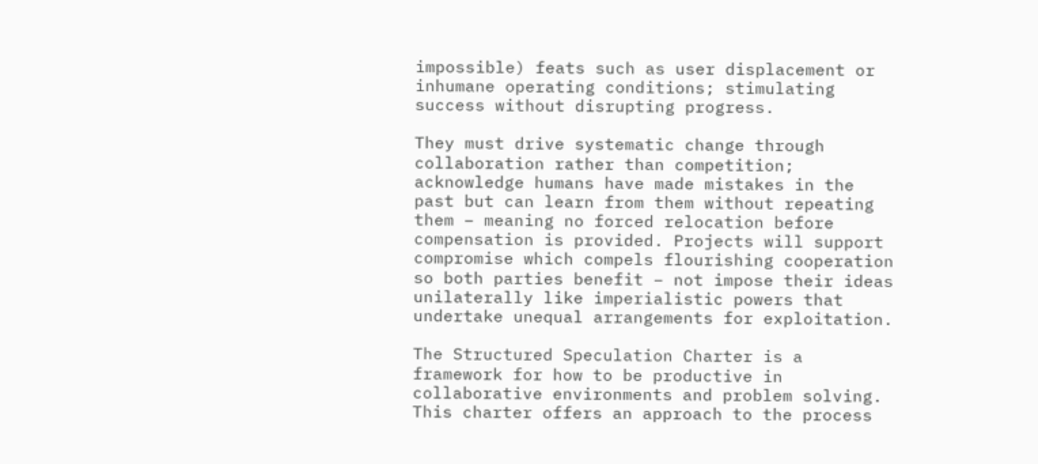impossible) feats such as user displacement or inhumane operating conditions; stimulating success without disrupting progress.

They must drive systematic change through collaboration rather than competition; acknowledge humans have made mistakes in the past but can learn from them without repeating them – meaning no forced relocation before compensation is provided. Projects will support compromise which compels flourishing cooperation so both parties benefit – not impose their ideas unilaterally like imperialistic powers that undertake unequal arrangements for exploitation.

The Structured Speculation Charter is a framework for how to be productive in collaborative environments and problem solving. This charter offers an approach to the process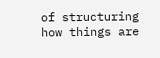of structuring how things are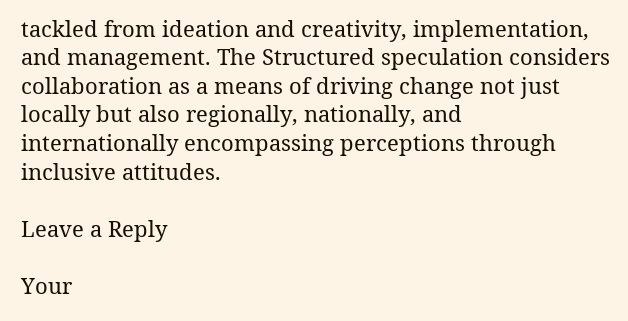tackled from ideation and creativity, implementation, and management. The Structured speculation considers collaboration as a means of driving change not just locally but also regionally, nationally, and internationally encompassing perceptions through inclusive attitudes.

Leave a Reply

Your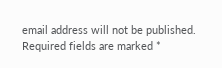email address will not be published. Required fields are marked *